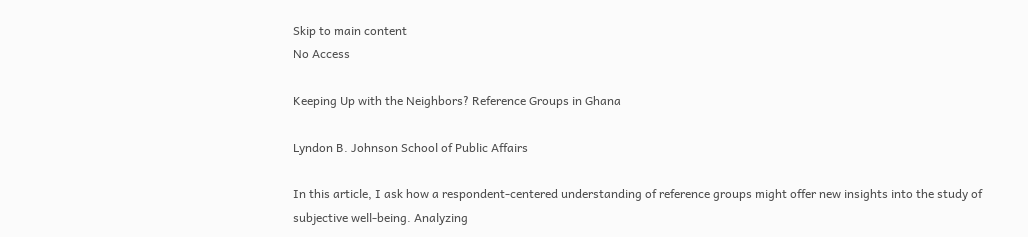Skip to main content
No Access

Keeping Up with the Neighbors? Reference Groups in Ghana

Lyndon B. Johnson School of Public Affairs

In this article, I ask how a respondent-centered understanding of reference groups might offer new insights into the study of subjective well-being. Analyzing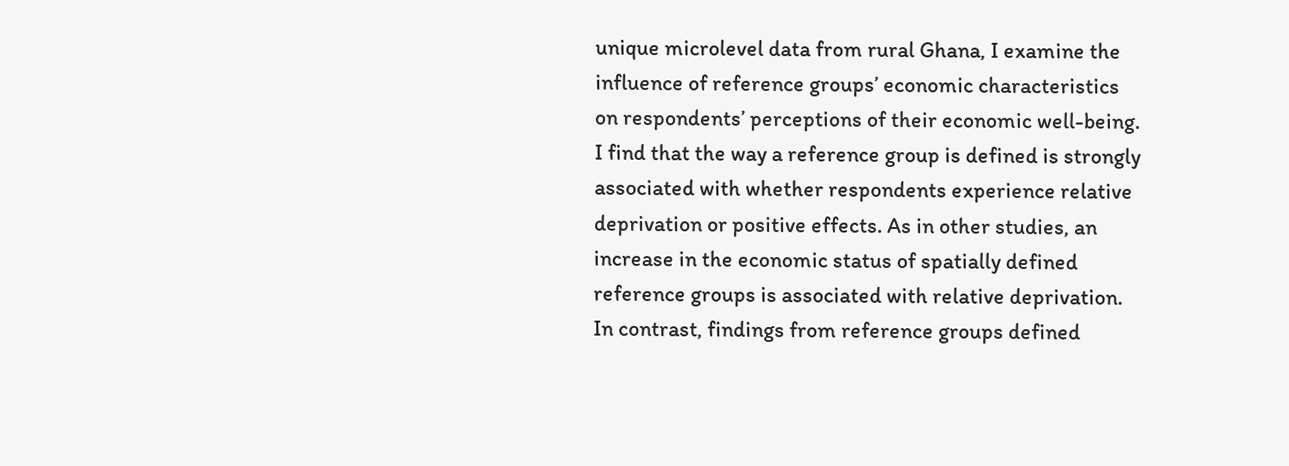unique microlevel data from rural Ghana, I examine the influence of reference groups’ economic characteristics on respondents’ perceptions of their economic well-being. I find that the way a reference group is defined is strongly associated with whether respondents experience relative deprivation or positive effects. As in other studies, an increase in the economic status of spatially defined reference groups is associated with relative deprivation. In contrast, findings from reference groups defined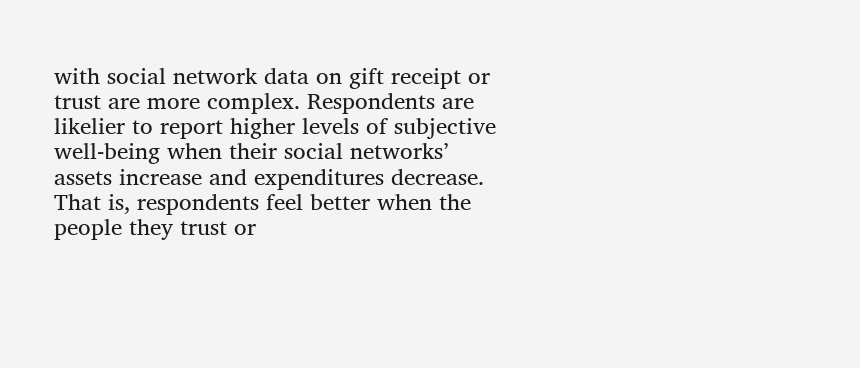with social network data on gift receipt or trust are more complex. Respondents are likelier to report higher levels of subjective well-being when their social networks’ assets increase and expenditures decrease. That is, respondents feel better when the people they trust or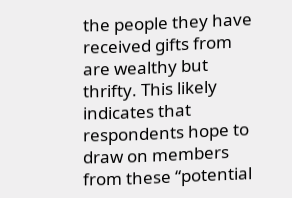the people they have received gifts from are wealthy but thrifty. This likely indicates that respondents hope to draw on members from these “potential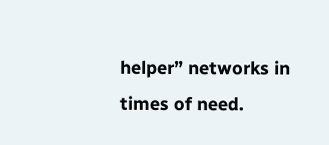helper” networks in times of need.